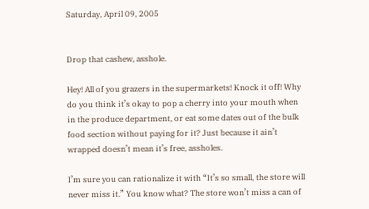Saturday, April 09, 2005


Drop that cashew, asshole.

Hey! All of you grazers in the supermarkets! Knock it off! Why do you think it’s okay to pop a cherry into your mouth when in the produce department, or eat some dates out of the bulk food section without paying for it? Just because it ain’t wrapped doesn’t mean it’s free, assholes.

I’m sure you can rationalize it with “It’s so small, the store will never miss it.” You know what? The store won’t miss a can of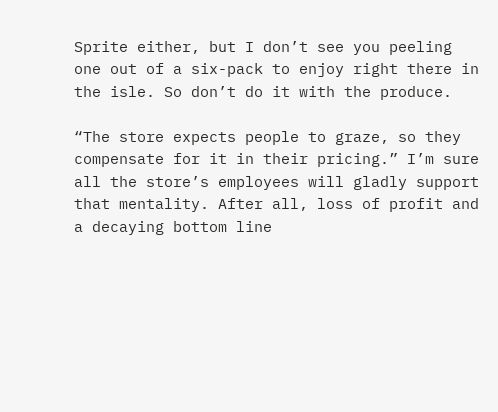Sprite either, but I don’t see you peeling one out of a six-pack to enjoy right there in the isle. So don’t do it with the produce.

“The store expects people to graze, so they compensate for it in their pricing.” I’m sure all the store’s employees will gladly support that mentality. After all, loss of profit and a decaying bottom line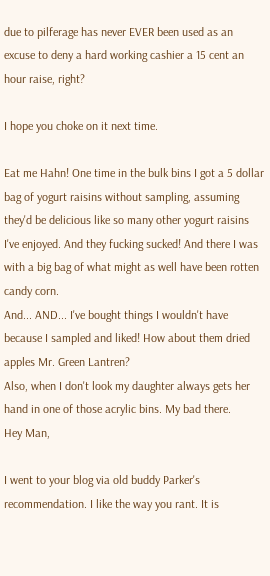due to pilferage has never EVER been used as an excuse to deny a hard working cashier a 15 cent an hour raise, right?

I hope you choke on it next time.

Eat me Hahn! One time in the bulk bins I got a 5 dollar bag of yogurt raisins without sampling, assuming they'd be delicious like so many other yogurt raisins I've enjoyed. And they fucking sucked! And there I was with a big bag of what might as well have been rotten candy corn.
And... AND... I've bought things I wouldn't have because I sampled and liked! How about them dried apples Mr. Green Lantren?
Also, when I don't look my daughter always gets her hand in one of those acrylic bins. My bad there.
Hey Man,

I went to your blog via old buddy Parker's recommendation. I like the way you rant. It is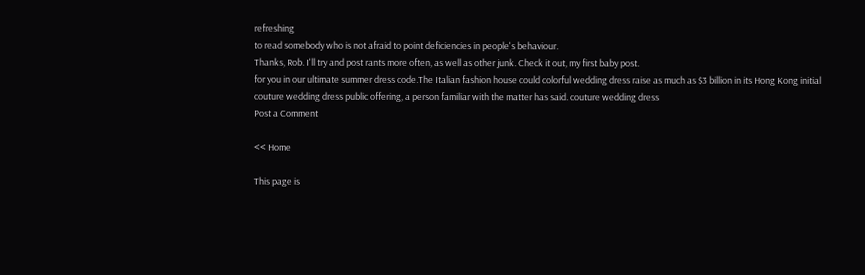refreshing
to read somebody who is not afraid to point deficiencies in people's behaviour.
Thanks, Rob. I'll try and post rants more often, as well as other junk. Check it out, my first baby post.
for you in our ultimate summer dress code.The Italian fashion house could colorful wedding dress raise as much as $3 billion in its Hong Kong initial couture wedding dress public offering, a person familiar with the matter has said. couture wedding dress
Post a Comment

<< Home

This page is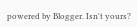powered by Blogger. Isn't yours?